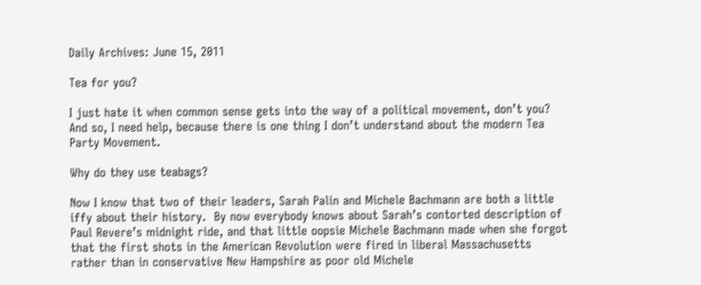Daily Archives: June 15, 2011

Tea for you?

I just hate it when common sense gets into the way of a political movement, don’t you?  And so, I need help, because there is one thing I don’t understand about the modern Tea Party Movement.

Why do they use teabags?

Now I know that two of their leaders, Sarah Palin and Michele Bachmann are both a little iffy about their history.  By now everybody knows about Sarah’s contorted description of Paul Revere’s midnight ride, and that little oopsie Michele Bachmann made when she forgot that the first shots in the American Revolution were fired in liberal Massachusetts rather than in conservative New Hampshire as poor old Michele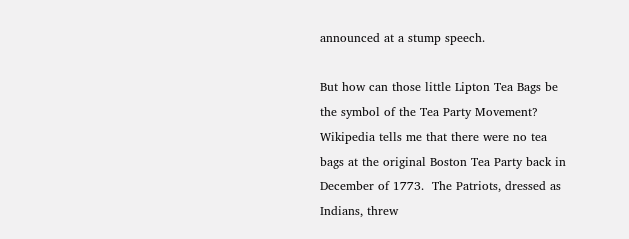announced at a stump speech.

But how can those little Lipton Tea Bags be the symbol of the Tea Party Movement?  Wikipedia tells me that there were no tea bags at the original Boston Tea Party back in December of 1773.  The Patriots, dressed as Indians, threw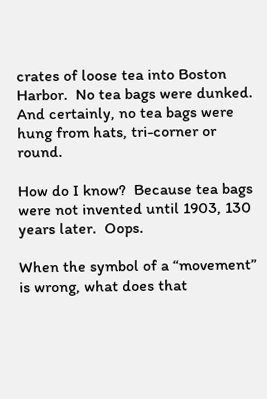crates of loose tea into Boston Harbor.  No tea bags were dunked.   And certainly, no tea bags were hung from hats, tri-corner or round.

How do I know?  Because tea bags were not invented until 1903, 130 years later.  Oops.

When the symbol of a “movement” is wrong, what does that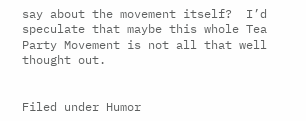say about the movement itself?  I’d speculate that maybe this whole Tea Party Movement is not all that well thought out.


Filed under Humor